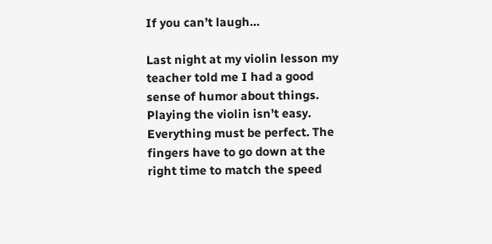If you can’t laugh…

Last night at my violin lesson my teacher told me I had a good sense of humor about things. Playing the violin isn’t easy. Everything must be perfect. The fingers have to go down at the right time to match the speed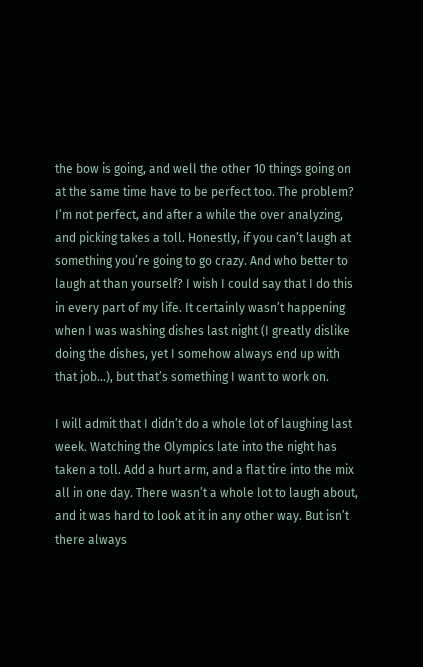the bow is going, and well the other 10 things going on at the same time have to be perfect too. The problem? I’m not perfect, and after a while the over analyzing, and picking takes a toll. Honestly, if you can’t laugh at something you’re going to go crazy. And who better to laugh at than yourself? I wish I could say that I do this in every part of my life. It certainly wasn’t happening when I was washing dishes last night (I greatly dislike doing the dishes, yet I somehow always end up with that job…), but that’s something I want to work on.

I will admit that I didn’t do a whole lot of laughing last week. Watching the Olympics late into the night has taken a toll. Add a hurt arm, and a flat tire into the mix all in one day. There wasn’t a whole lot to laugh about, and it was hard to look at it in any other way. But isn’t there always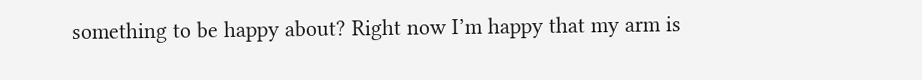something to be happy about? Right now I’m happy that my arm is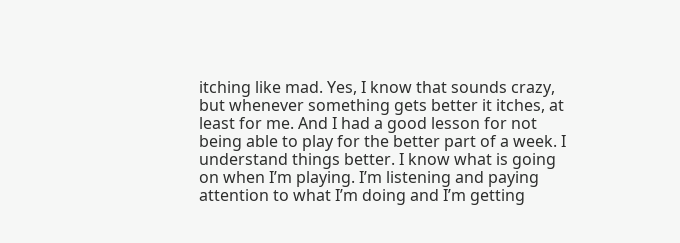itching like mad. Yes, I know that sounds crazy, but whenever something gets better it itches, at least for me. And I had a good lesson for not being able to play for the better part of a week. I understand things better. I know what is going on when I’m playing. I’m listening and paying attention to what I’m doing and I’m getting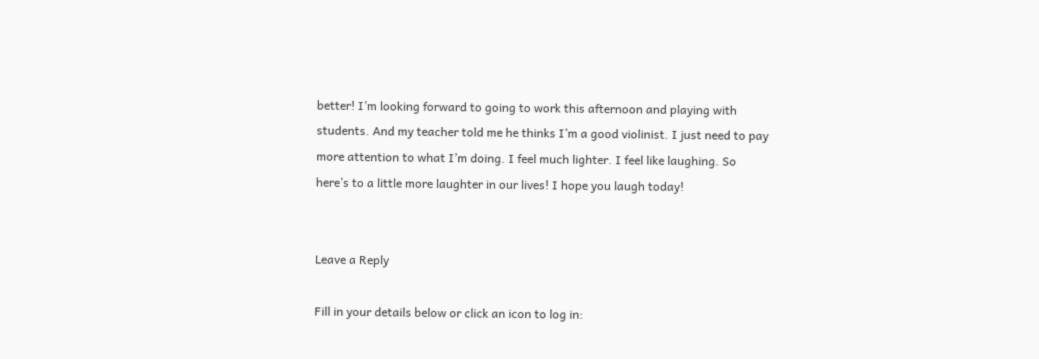better! I’m looking forward to going to work this afternoon and playing with students. And my teacher told me he thinks I’m a good violinist. I just need to pay more attention to what I’m doing. I feel much lighter. I feel like laughing. So here’s to a little more laughter in our lives! I hope you laugh today!


Leave a Reply

Fill in your details below or click an icon to log in: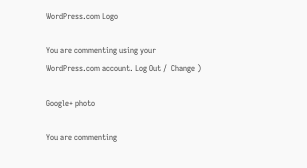WordPress.com Logo

You are commenting using your WordPress.com account. Log Out /  Change )

Google+ photo

You are commenting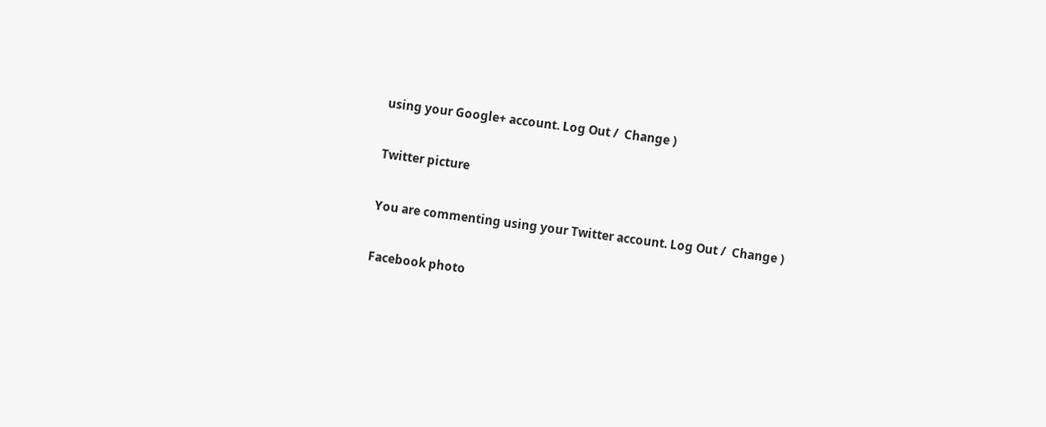using your Google+ account. Log Out /  Change )

Twitter picture

You are commenting using your Twitter account. Log Out /  Change )

Facebook photo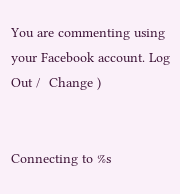You are commenting using your Facebook account. Log Out /  Change )


Connecting to %s